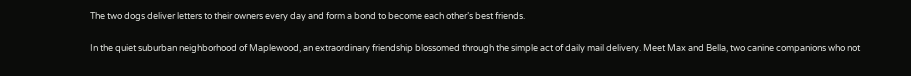The two dogs deliver letters to their owners every day and form a bond to become each other’s best friends.

In the quiet suburban neighborhood of Maplewood, an extraordinary friendship blossomed through the simple act of daily mail delivery. Meet Max and Bella, two canine companions who not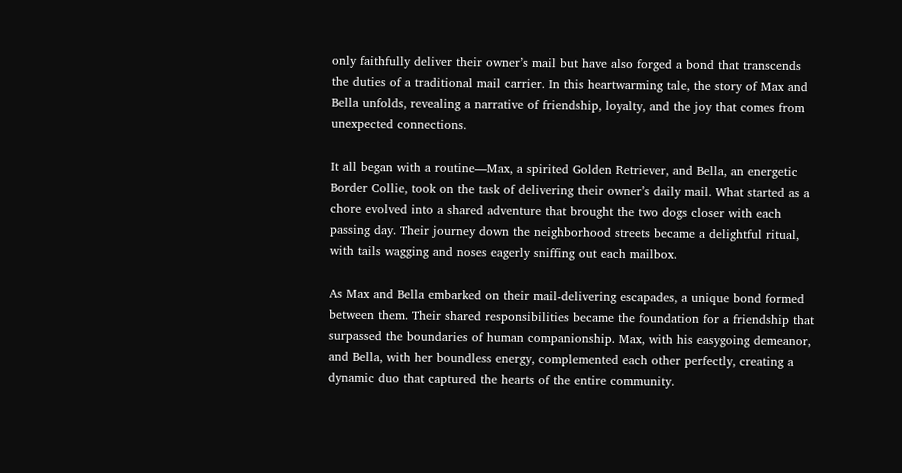only faithfully deliver their owner’s mail but have also forged a bond that transcends the duties of a traditional mail carrier. In this heartwarming tale, the story of Max and Bella unfolds, revealing a narrative of friendship, loyalty, and the joy that comes from unexpected connections.

It all began with a routine—Max, a spirited Golden Retriever, and Bella, an energetic Border Collie, took on the task of delivering their owner’s daily mail. What started as a chore evolved into a shared adventure that brought the two dogs closer with each passing day. Their journey down the neighborhood streets became a delightful ritual, with tails wagging and noses eagerly sniffing out each mailbox.

As Max and Bella embarked on their mail-delivering escapades, a unique bond formed between them. Their shared responsibilities became the foundation for a friendship that surpassed the boundaries of human companionship. Max, with his easygoing demeanor, and Bella, with her boundless energy, complemented each other perfectly, creating a dynamic duo that captured the hearts of the entire community.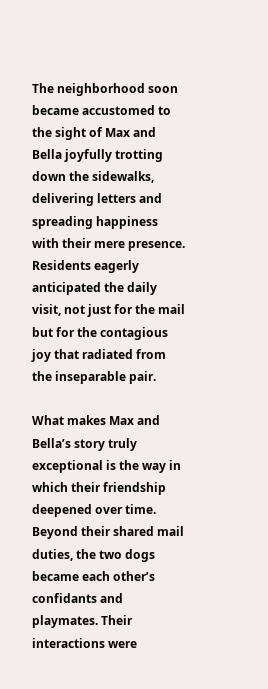The neighborhood soon became accustomed to the sight of Max and Bella joyfully trotting down the sidewalks, delivering letters and spreading happiness with their mere presence. Residents eagerly anticipated the daily visit, not just for the mail but for the contagious joy that radiated from the inseparable pair.

What makes Max and Bella’s story truly exceptional is the way in which their friendship deepened over time. Beyond their shared mail duties, the two dogs became each other’s confidants and playmates. Their interactions were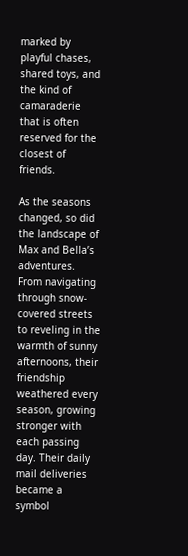marked by playful chases, shared toys, and the kind of camaraderie that is often reserved for the closest of friends.

As the seasons changed, so did the landscape of Max and Bella’s adventures. From navigating through snow-covered streets to reveling in the warmth of sunny afternoons, their friendship weathered every season, growing stronger with each passing day. Their daily mail deliveries became a symbol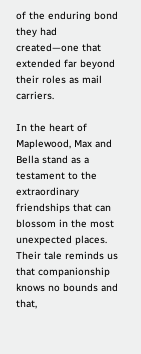of the enduring bond they had created—one that extended far beyond their roles as mail carriers.

In the heart of Maplewood, Max and Bella stand as a testament to the extraordinary friendships that can blossom in the most unexpected places. Their tale reminds us that companionship knows no bounds and that,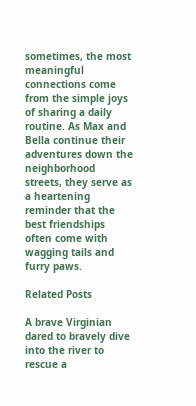sometimes, the most meaningful connections come from the simple joys of sharing a daily routine. As Max and Bella continue their adventures down the neighborhood streets, they serve as a heartening reminder that the best friendships often come with wagging tails and furry paws.

Related Posts

A brave Virginian dared to bravely dive into the river to rescue a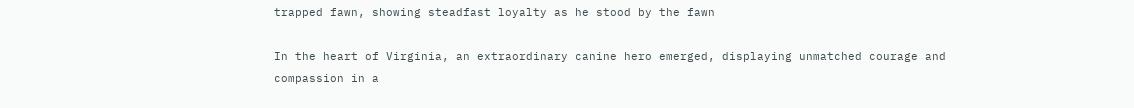trapped fawn, showing steadfast loyalty as he stood by the fawn

In the heart of Virginia, an extraordinary canine hero emerged, displaying unmatched courage and compassion in a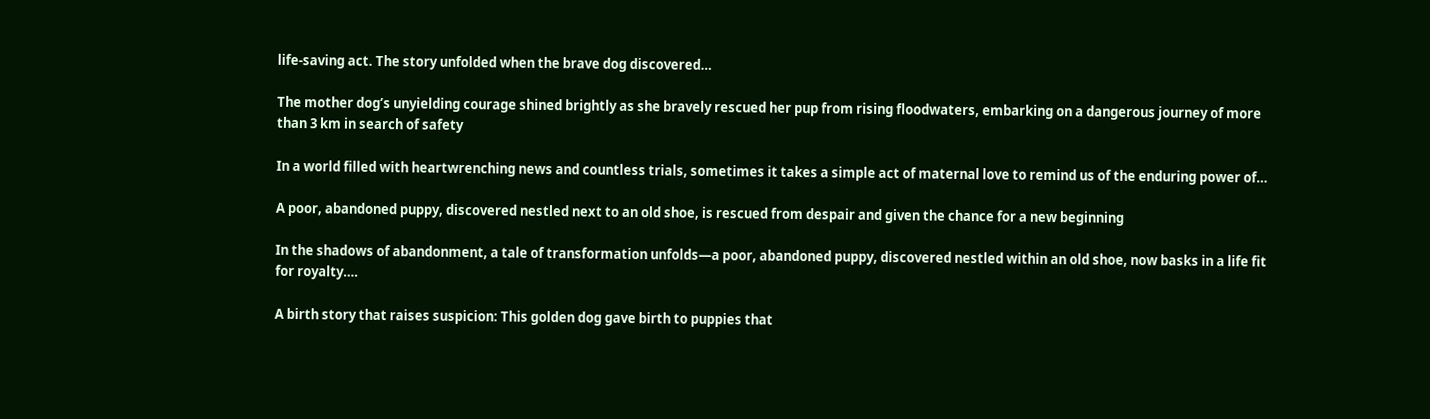life-saving act. The story unfolded when the brave dog discovered…

The mother dog’s unyielding courage shined brightly as she bravely rescued her pup from rising floodwaters, embarking on a dangerous journey of more than 3 km in search of safety

In a world filled with heartwrenching news and countless trials, sometimes it takes a simple act of maternal love to remind us of the enduring power of…

A poor, abandoned puppy, discovered nestled next to an old shoe, is rescued from despair and given the chance for a new beginning

In the shadows of abandonment, a tale of transformation unfolds—a poor, abandoned puppy, discovered nestled within an old shoe, now basks in a life fit for royalty….

A birth story that raises suspicion: This golden dog gave birth to puppies that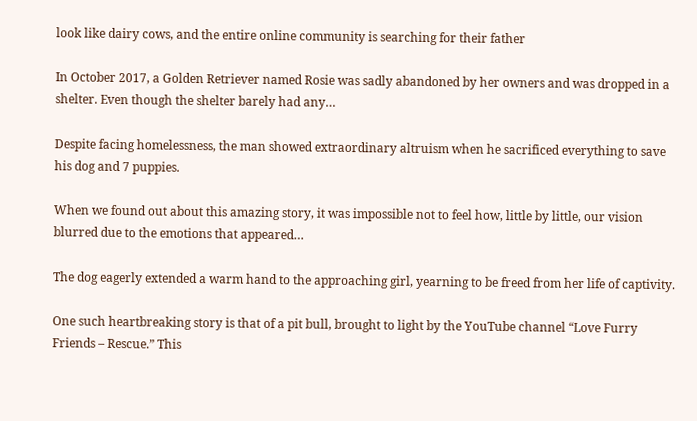look like dairy cows, and the entire online community is searching for their father

In October 2017, a Golden Retriever named Rosie was sadly abandoned by her owners and was dropped in a shelter. Even though the shelter barely had any…

Despite facing homelessness, the man showed extraordinary altruism when he sacrificed everything to save his dog and 7 puppies.

When we found out about this amazing story, it was impossible not to feel how, little by little, our vision blurred due to the emotions that appeared…

The dog eagerly extended a warm hand to the approaching girl, yearning to be freed from her life of captivity.

One such heartbreaking story is that of a pit bull, brought to light by the YouTube channel “Love Furry Friends – Rescue.” This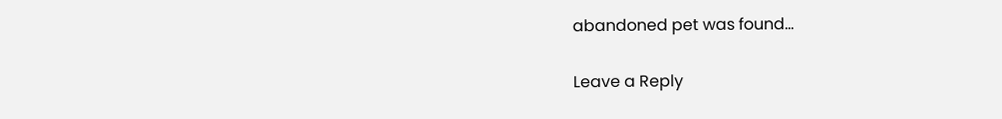abandoned pet was found…

Leave a Reply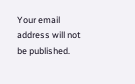Your email address will not be published.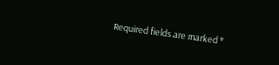Required fields are marked *